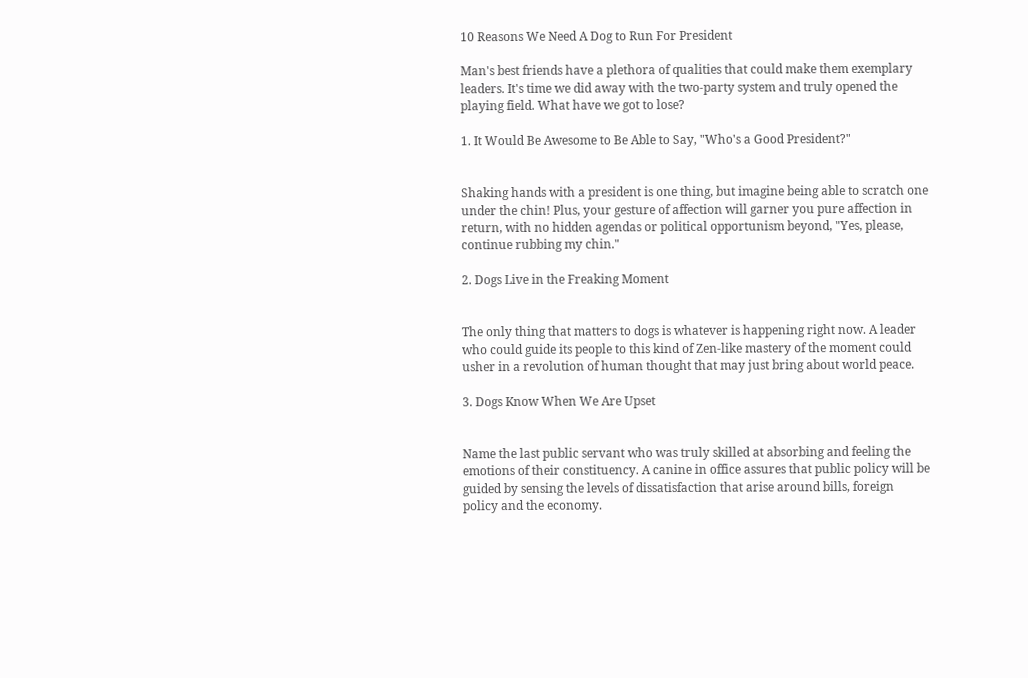10 Reasons We Need A Dog to Run For President

Man's best friends have a plethora of qualities that could make them exemplary leaders. It's time we did away with the two-party system and truly opened the playing field. What have we got to lose?

1. It Would Be Awesome to Be Able to Say, "Who's a Good President?"


Shaking hands with a president is one thing, but imagine being able to scratch one under the chin! Plus, your gesture of affection will garner you pure affection in return, with no hidden agendas or political opportunism beyond, "Yes, please, continue rubbing my chin."

2. Dogs Live in the Freaking Moment


The only thing that matters to dogs is whatever is happening right now. A leader who could guide its people to this kind of Zen-like mastery of the moment could usher in a revolution of human thought that may just bring about world peace.

3. Dogs Know When We Are Upset


Name the last public servant who was truly skilled at absorbing and feeling the emotions of their constituency. A canine in office assures that public policy will be guided by sensing the levels of dissatisfaction that arise around bills, foreign policy and the economy.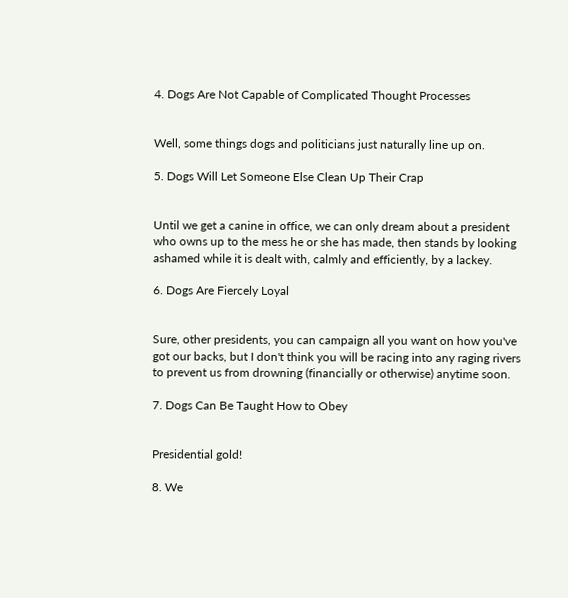4. Dogs Are Not Capable of Complicated Thought Processes


Well, some things dogs and politicians just naturally line up on.

5. Dogs Will Let Someone Else Clean Up Their Crap


Until we get a canine in office, we can only dream about a president who owns up to the mess he or she has made, then stands by looking ashamed while it is dealt with, calmly and efficiently, by a lackey.

6. Dogs Are Fiercely Loyal


Sure, other presidents, you can campaign all you want on how you've got our backs, but I don't think you will be racing into any raging rivers to prevent us from drowning (financially or otherwise) anytime soon.

7. Dogs Can Be Taught How to Obey


Presidential gold!

8. We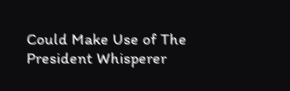Could Make Use of The President Whisperer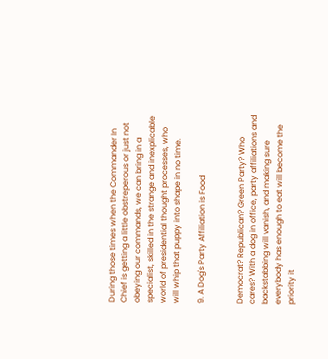During those times when the Commander In Chief is getting a little obstreperous or just not obeying our commands, we can bring in a specialist, skilled in the strange and inexplicable world of presidential thought processes, who will whip that puppy into shape in no time.

9. A Dog's Party Affiliation is Food


Democrat? Republican? Green Party? Who cares? With a dog in office, party affiliations and backstabbing will vanish, and making sure everybody has enough to eat will become the priority it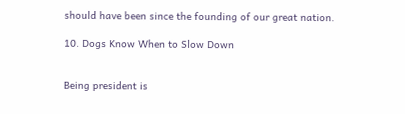should have been since the founding of our great nation.

10. Dogs Know When to Slow Down


Being president is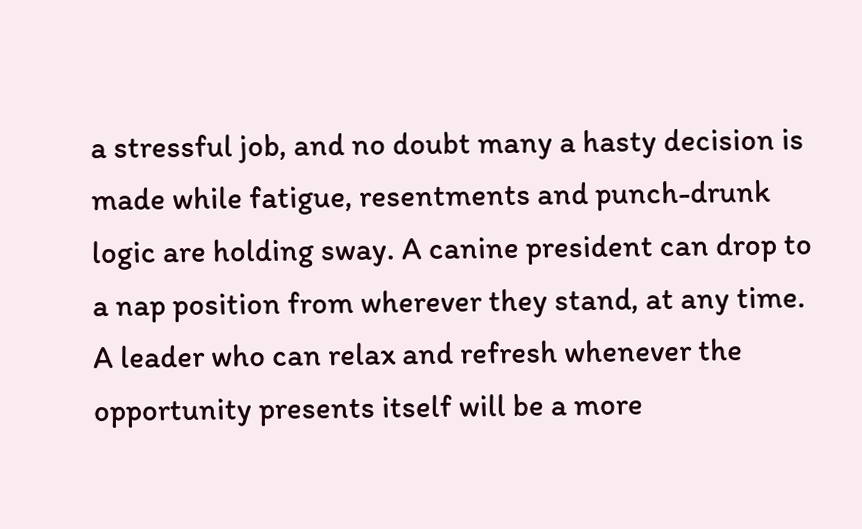a stressful job, and no doubt many a hasty decision is made while fatigue, resentments and punch-drunk logic are holding sway. A canine president can drop to a nap position from wherever they stand, at any time. A leader who can relax and refresh whenever the opportunity presents itself will be a more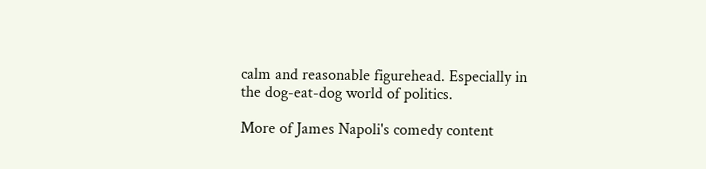calm and reasonable figurehead. Especially in the dog-eat-dog world of politics.

More of James Napoli's comedy content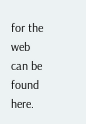for the web can be found here.